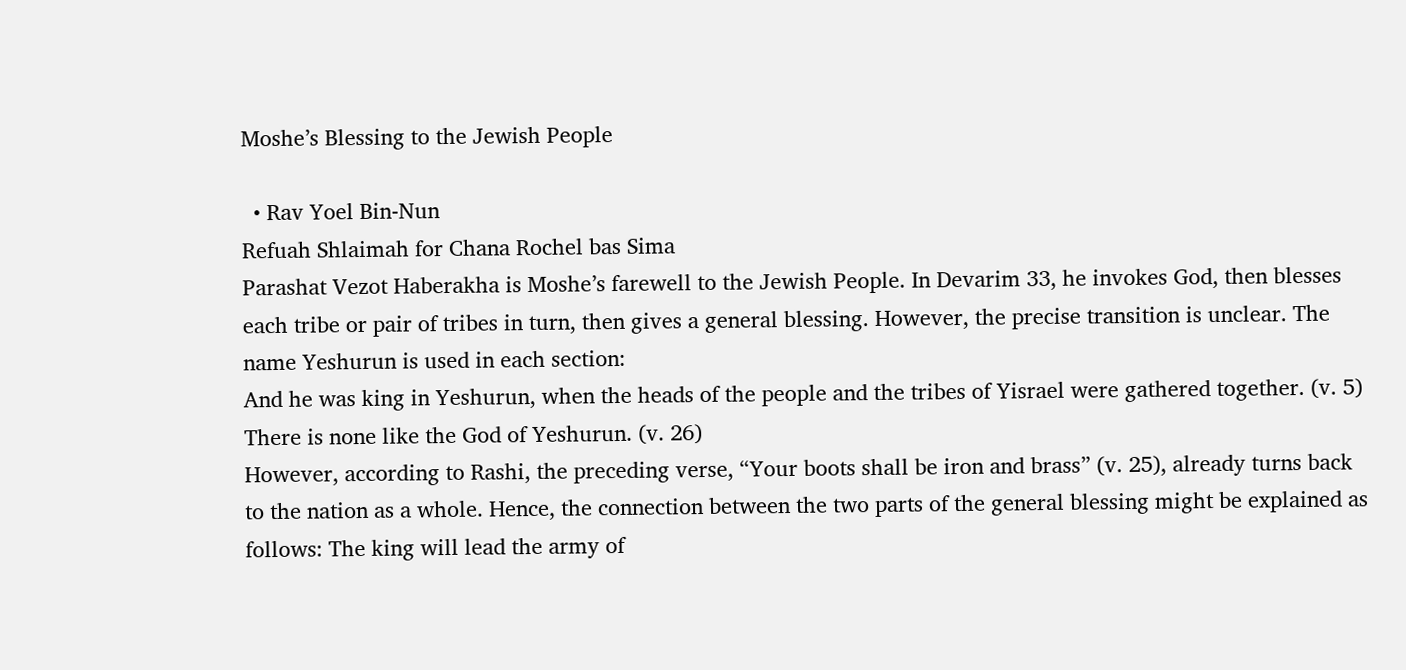Moshe’s Blessing to the Jewish People

  • Rav Yoel Bin-Nun
Refuah Shlaimah for Chana Rochel bas Sima
Parashat Vezot Haberakha is Moshe’s farewell to the Jewish People. In Devarim 33, he invokes God, then blesses each tribe or pair of tribes in turn, then gives a general blessing. However, the precise transition is unclear. The name Yeshurun is used in each section:
And he was king in Yeshurun, when the heads of the people and the tribes of Yisrael were gathered together. (v. 5)
There is none like the God of Yeshurun. (v. 26)
However, according to Rashi, the preceding verse, “Your boots shall be iron and brass” (v. 25), already turns back to the nation as a whole. Hence, the connection between the two parts of the general blessing might be explained as follows: The king will lead the army of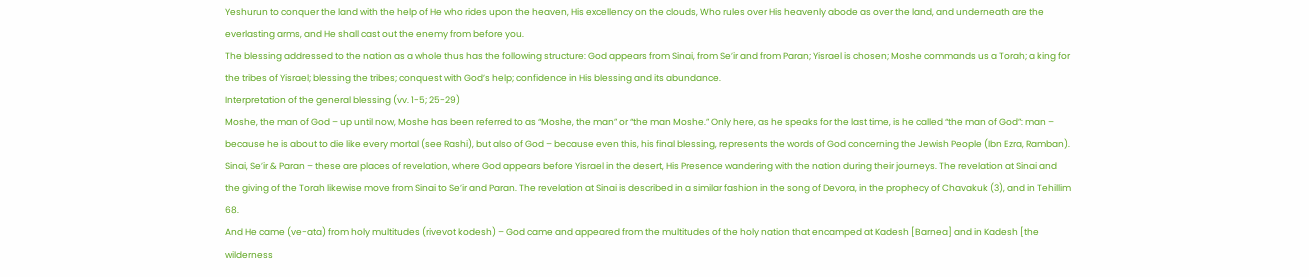Yeshurun to conquer the land with the help of He who rides upon the heaven, His excellency on the clouds, Who rules over His heavenly abode as over the land, and underneath are the everlasting arms, and He shall cast out the enemy from before you.
The blessing addressed to the nation as a whole thus has the following structure: God appears from Sinai, from Se’ir and from Paran; Yisrael is chosen; Moshe commands us a Torah; a king for the tribes of Yisrael; blessing the tribes; conquest with God’s help; confidence in His blessing and its abundance.
Interpretation of the general blessing (vv. 1-5; 25-29)
Moshe, the man of God – up until now, Moshe has been referred to as “Moshe, the man” or “the man Moshe.” Only here, as he speaks for the last time, is he called “the man of God”: man – because he is about to die like every mortal (see Rashi), but also of God – because even this, his final blessing, represents the words of God concerning the Jewish People (Ibn Ezra, Ramban).
Sinai, Se’ir & Paran – these are places of revelation, where God appears before Yisrael in the desert, His Presence wandering with the nation during their journeys. The revelation at Sinai and the giving of the Torah likewise move from Sinai to Se’ir and Paran. The revelation at Sinai is described in a similar fashion in the song of Devora, in the prophecy of Chavakuk (3), and in Tehillim 68.
And He came (ve-ata) from holy multitudes (rivevot kodesh) – God came and appeared from the multitudes of the holy nation that encamped at Kadesh [Barnea] and in Kadesh [the wilderness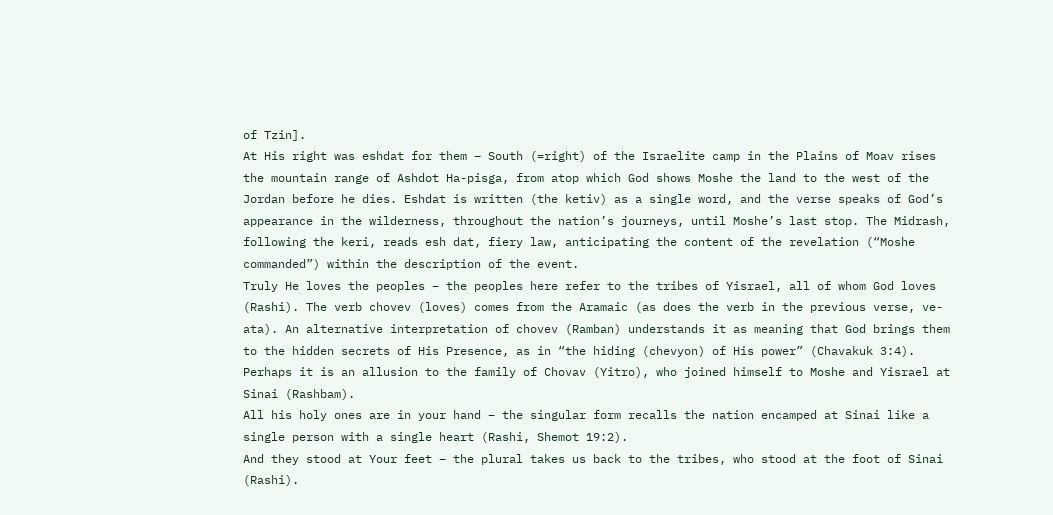of Tzin].
At His right was eshdat for them – South (=right) of the Israelite camp in the Plains of Moav rises the mountain range of Ashdot Ha-pisga, from atop which God shows Moshe the land to the west of the Jordan before he dies. Eshdat is written (the ketiv) as a single word, and the verse speaks of God’s appearance in the wilderness, throughout the nation’s journeys, until Moshe’s last stop. The Midrash, following the keri, reads esh dat, fiery law, anticipating the content of the revelation (“Moshe commanded”) within the description of the event.
Truly He loves the peoples – the peoples here refer to the tribes of Yisrael, all of whom God loves (Rashi). The verb chovev (loves) comes from the Aramaic (as does the verb in the previous verse, ve-ata). An alternative interpretation of chovev (Ramban) understands it as meaning that God brings them to the hidden secrets of His Presence, as in “the hiding (chevyon) of His power” (Chavakuk 3:4). Perhaps it is an allusion to the family of Chovav (Yitro), who joined himself to Moshe and Yisrael at Sinai (Rashbam).
All his holy ones are in your hand – the singular form recalls the nation encamped at Sinai like a single person with a single heart (Rashi, Shemot 19:2).
And they stood at Your feet – the plural takes us back to the tribes, who stood at the foot of Sinai (Rashi).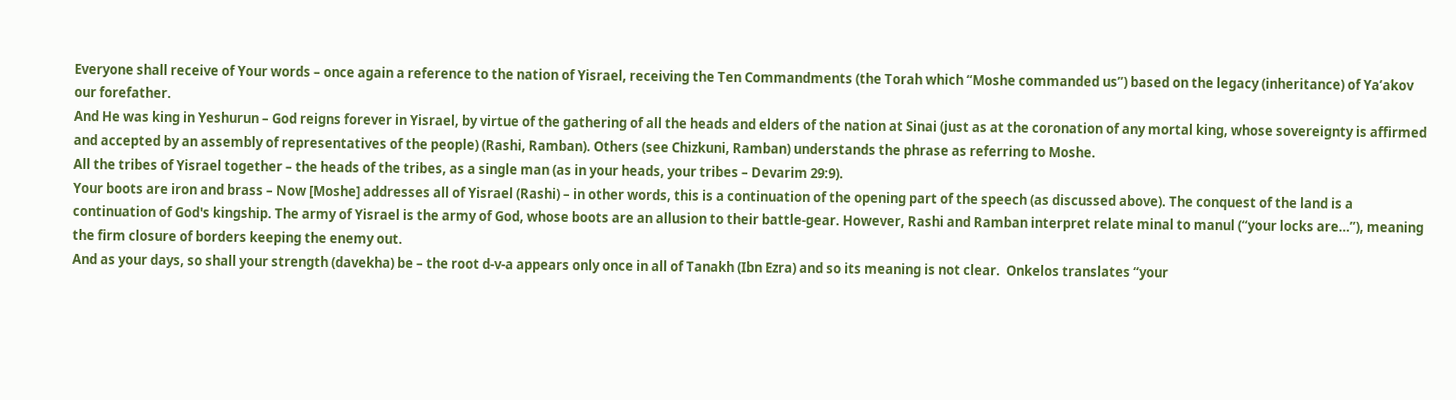Everyone shall receive of Your words – once again a reference to the nation of Yisrael, receiving the Ten Commandments (the Torah which “Moshe commanded us”) based on the legacy (inheritance) of Ya’akov our forefather.
And He was king in Yeshurun – God reigns forever in Yisrael, by virtue of the gathering of all the heads and elders of the nation at Sinai (just as at the coronation of any mortal king, whose sovereignty is affirmed and accepted by an assembly of representatives of the people) (Rashi, Ramban). Others (see Chizkuni, Ramban) understands the phrase as referring to Moshe.
All the tribes of Yisrael together – the heads of the tribes, as a single man (as in your heads, your tribes – Devarim 29:9).
Your boots are iron and brass – Now [Moshe] addresses all of Yisrael (Rashi) – in other words, this is a continuation of the opening part of the speech (as discussed above). The conquest of the land is a continuation of God's kingship. The army of Yisrael is the army of God, whose boots are an allusion to their battle-gear. However, Rashi and Ramban interpret relate minal to manul (“your locks are…”), meaning the firm closure of borders keeping the enemy out.
And as your days, so shall your strength (davekha) be – the root d-v-a appears only once in all of Tanakh (Ibn Ezra) and so its meaning is not clear.  Onkelos translates “your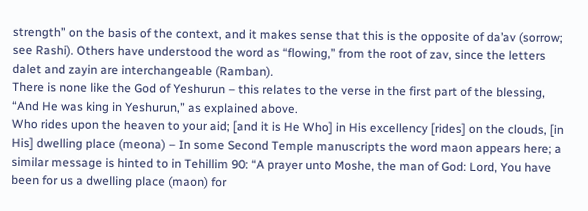strength” on the basis of the context, and it makes sense that this is the opposite of da’av (sorrow; see Rashi). Others have understood the word as “flowing,” from the root of zav, since the letters dalet and zayin are interchangeable (Ramban).
There is none like the God of Yeshurun – this relates to the verse in the first part of the blessing, “And He was king in Yeshurun,” as explained above.
Who rides upon the heaven to your aid; [and it is He Who] in His excellency [rides] on the clouds, [in His] dwelling place (meona) – In some Second Temple manuscripts the word maon appears here; a similar message is hinted to in Tehillim 90: “A prayer unto Moshe, the man of God: Lord, You have been for us a dwelling place (maon) for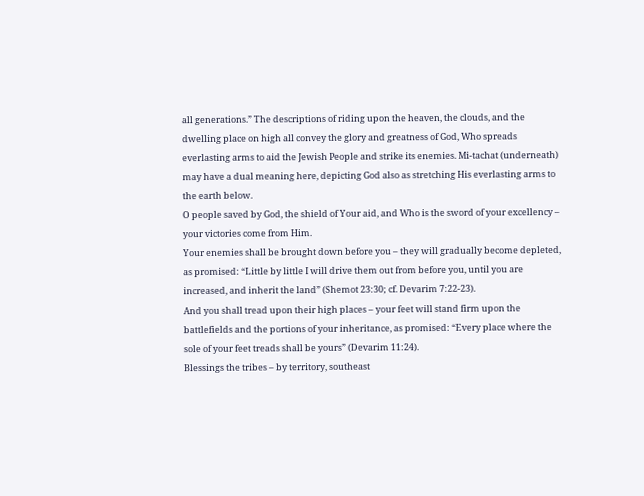all generations.” The descriptions of riding upon the heaven, the clouds, and the dwelling place on high all convey the glory and greatness of God, Who spreads everlasting arms to aid the Jewish People and strike its enemies. Mi-tachat (underneath) may have a dual meaning here, depicting God also as stretching His everlasting arms to the earth below.
O people saved by God, the shield of Your aid, and Who is the sword of your excellency – your victories come from Him.
Your enemies shall be brought down before you – they will gradually become depleted, as promised: “Little by little I will drive them out from before you, until you are increased, and inherit the land” (Shemot 23:30; cf. Devarim 7:22-23).
And you shall tread upon their high places – your feet will stand firm upon the battlefields and the portions of your inheritance, as promised: “Every place where the sole of your feet treads shall be yours” (Devarim 11:24).
Blessings the tribes – by territory, southeast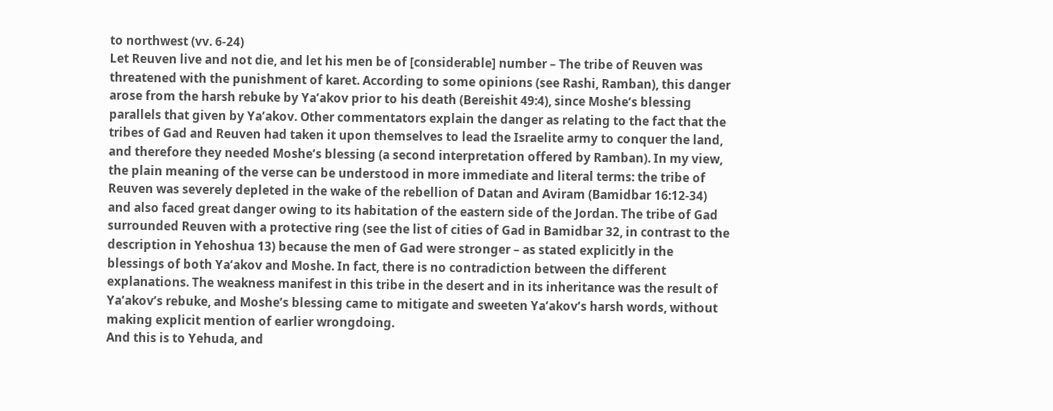to northwest (vv. 6-24)
Let Reuven live and not die, and let his men be of [considerable] number – The tribe of Reuven was threatened with the punishment of karet. According to some opinions (see Rashi, Ramban), this danger arose from the harsh rebuke by Ya’akov prior to his death (Bereishit 49:4), since Moshe’s blessing parallels that given by Ya’akov. Other commentators explain the danger as relating to the fact that the tribes of Gad and Reuven had taken it upon themselves to lead the Israelite army to conquer the land, and therefore they needed Moshe’s blessing (a second interpretation offered by Ramban). In my view, the plain meaning of the verse can be understood in more immediate and literal terms: the tribe of Reuven was severely depleted in the wake of the rebellion of Datan and Aviram (Bamidbar 16:12-34) and also faced great danger owing to its habitation of the eastern side of the Jordan. The tribe of Gad surrounded Reuven with a protective ring (see the list of cities of Gad in Bamidbar 32, in contrast to the description in Yehoshua 13) because the men of Gad were stronger – as stated explicitly in the blessings of both Ya’akov and Moshe. In fact, there is no contradiction between the different explanations. The weakness manifest in this tribe in the desert and in its inheritance was the result of Ya’akov’s rebuke, and Moshe’s blessing came to mitigate and sweeten Ya’akov’s harsh words, without making explicit mention of earlier wrongdoing.
And this is to Yehuda, and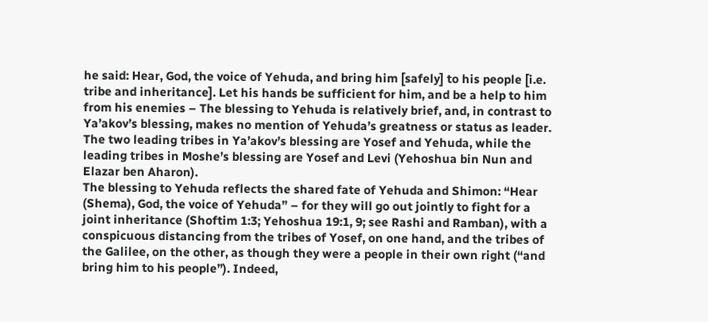he said: Hear, God, the voice of Yehuda, and bring him [safely] to his people [i.e. tribe and inheritance]. Let his hands be sufficient for him, and be a help to him from his enemies – The blessing to Yehuda is relatively brief, and, in contrast to Ya’akov’s blessing, makes no mention of Yehuda’s greatness or status as leader. The two leading tribes in Ya’akov’s blessing are Yosef and Yehuda, while the leading tribes in Moshe’s blessing are Yosef and Levi (Yehoshua bin Nun and Elazar ben Aharon).
The blessing to Yehuda reflects the shared fate of Yehuda and Shimon: “Hear (Shema), God, the voice of Yehuda” – for they will go out jointly to fight for a joint inheritance (Shoftim 1:3; Yehoshua 19:1, 9; see Rashi and Ramban), with a conspicuous distancing from the tribes of Yosef, on one hand, and the tribes of the Galilee, on the other, as though they were a people in their own right (“and bring him to his people”). Indeed,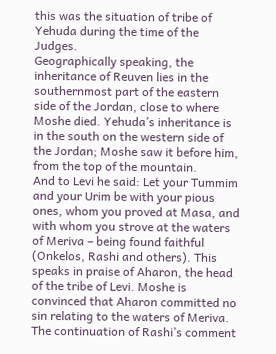this was the situation of tribe of Yehuda during the time of the Judges.
Geographically speaking, the inheritance of Reuven lies in the southernmost part of the eastern side of the Jordan, close to where Moshe died. Yehuda’s inheritance is in the south on the western side of the Jordan; Moshe saw it before him, from the top of the mountain.
And to Levi he said: Let your Tummim and your Urim be with your pious ones, whom you proved at Masa, and with whom you strove at the waters of Meriva – being found faithful (Onkelos, Rashi and others). This speaks in praise of Aharon, the head of the tribe of Levi. Moshe is convinced that Aharon committed no sin relating to the waters of Meriva. The continuation of Rashi’s comment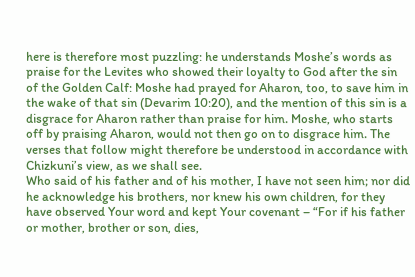here is therefore most puzzling: he understands Moshe’s words as praise for the Levites who showed their loyalty to God after the sin of the Golden Calf: Moshe had prayed for Aharon, too, to save him in the wake of that sin (Devarim 10:20), and the mention of this sin is a disgrace for Aharon rather than praise for him. Moshe, who starts off by praising Aharon, would not then go on to disgrace him. The verses that follow might therefore be understood in accordance with Chizkuni’s view, as we shall see.
Who said of his father and of his mother, I have not seen him; nor did he acknowledge his brothers, nor knew his own children, for they have observed Your word and kept Your covenant – “For if his father or mother, brother or son, dies,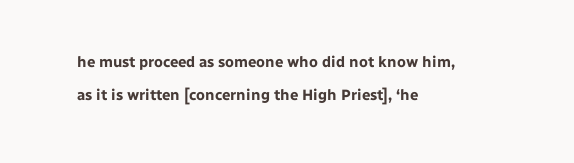he must proceed as someone who did not know him, as it is written [concerning the High Priest], ‘he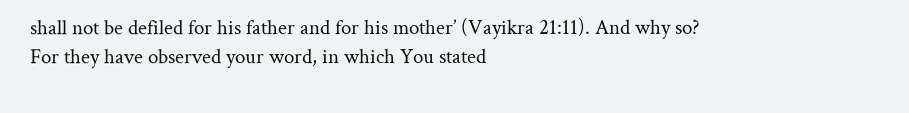shall not be defiled for his father and for his mother’ (Vayikra 21:11). And why so? For they have observed your word, in which You stated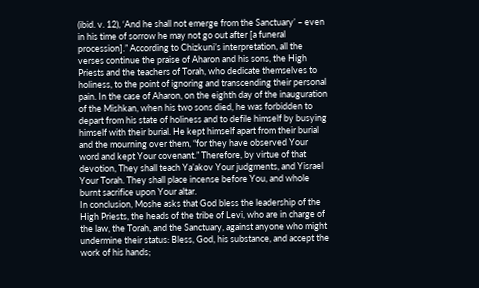(ibid. v. 12), ‘And he shall not emerge from the Sanctuary’ – even in his time of sorrow he may not go out after [a funeral procession].” According to Chizkuni’s interpretation, all the verses continue the praise of Aharon and his sons, the High Priests and the teachers of Torah, who dedicate themselves to holiness, to the point of ignoring and transcending their personal pain. In the case of Aharon, on the eighth day of the inauguration of the Mishkan, when his two sons died, he was forbidden to depart from his state of holiness and to defile himself by busying himself with their burial. He kept himself apart from their burial and the mourning over them, “for they have observed Your word and kept Your covenant.” Therefore, by virtue of that devotion, They shall teach Ya’akov Your judgments, and Yisrael Your Torah. They shall place incense before You, and whole burnt sacrifice upon Your altar.
In conclusion, Moshe asks that God bless the leadership of the High Priests, the heads of the tribe of Levi, who are in charge of the law, the Torah, and the Sanctuary, against anyone who might undermine their status: Bless, God, his substance, and accept the work of his hands;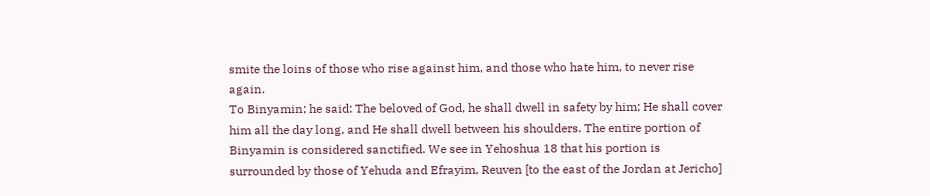smite the loins of those who rise against him, and those who hate him, to never rise again.
To Binyamin; he said: The beloved of God, he shall dwell in safety by him; He shall cover him all the day long, and He shall dwell between his shoulders. The entire portion of Binyamin is considered sanctified. We see in Yehoshua 18 that his portion is surrounded by those of Yehuda and Efrayim, Reuven [to the east of the Jordan at Jericho]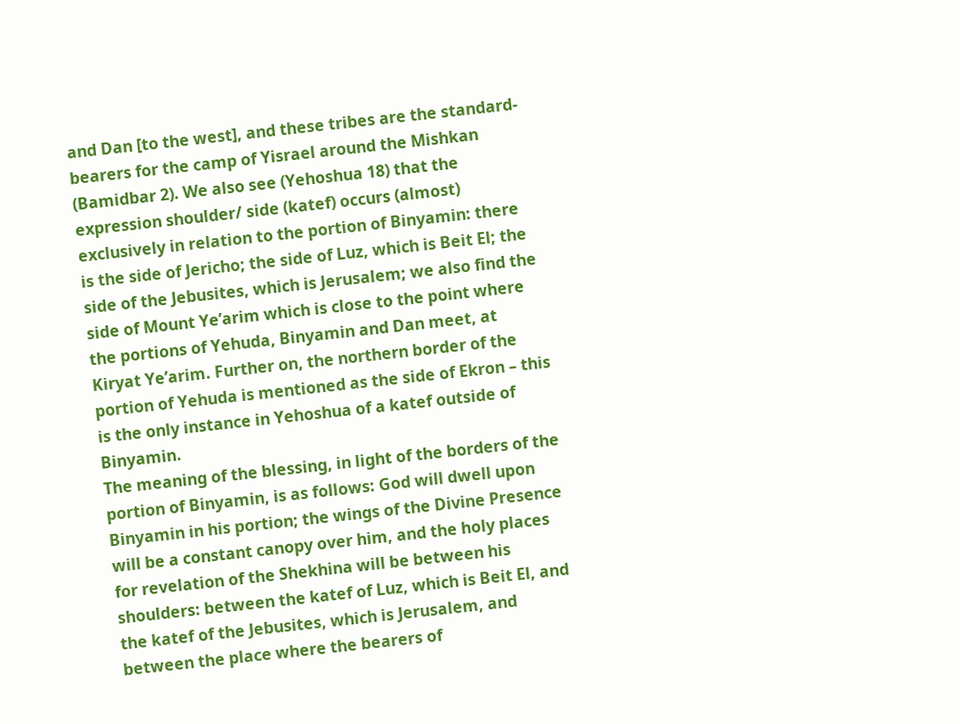and Dan [to the west], and these tribes are the standard-bearers for the camp of Yisrael around the Mishkan (Bamidbar 2). We also see (Yehoshua 18) that the expression shoulder/ side (katef) occurs (almost) exclusively in relation to the portion of Binyamin: there is the side of Jericho; the side of Luz, which is Beit El; the side of the Jebusites, which is Jerusalem; we also find the side of Mount Ye’arim which is close to the point where the portions of Yehuda, Binyamin and Dan meet, at Kiryat Ye’arim. Further on, the northern border of the portion of Yehuda is mentioned as the side of Ekron – this is the only instance in Yehoshua of a katef outside of Binyamin.
The meaning of the blessing, in light of the borders of the portion of Binyamin, is as follows: God will dwell upon Binyamin in his portion; the wings of the Divine Presence will be a constant canopy over him, and the holy places for revelation of the Shekhina will be between his shoulders: between the katef of Luz, which is Beit El, and the katef of the Jebusites, which is Jerusalem, and between the place where the bearers of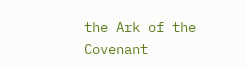the Ark of the Covenant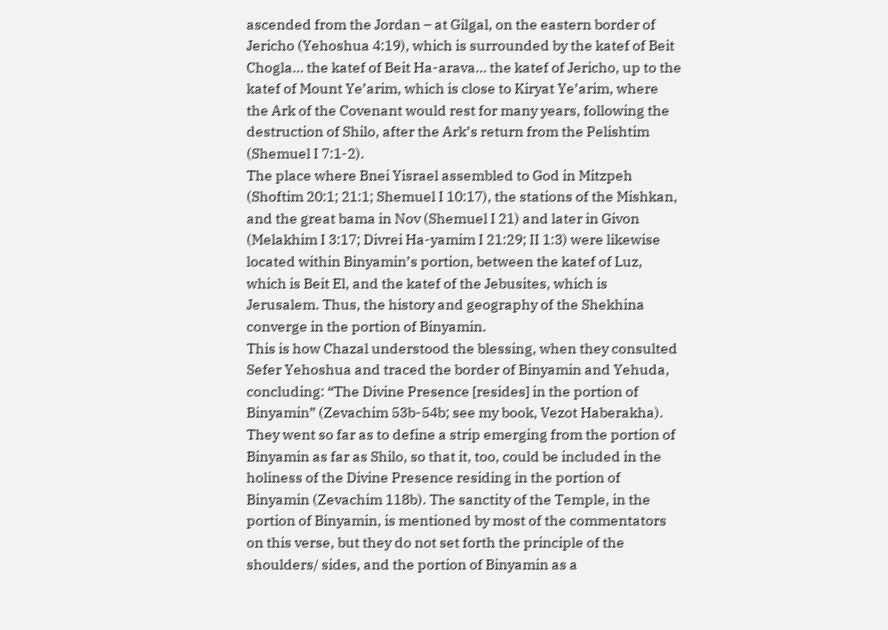ascended from the Jordan – at Gilgal, on the eastern border of Jericho (Yehoshua 4:19), which is surrounded by the katef of Beit Chogla… the katef of Beit Ha-arava… the katef of Jericho, up to the katef of Mount Ye’arim, which is close to Kiryat Ye’arim, where the Ark of the Covenant would rest for many years, following the destruction of Shilo, after the Ark’s return from the Pelishtim (Shemuel I 7:1-2).
The place where Bnei Yisrael assembled to God in Mitzpeh (Shoftim 20:1; 21:1; Shemuel I 10:17), the stations of the Mishkan, and the great bama in Nov (Shemuel I 21) and later in Givon (Melakhim I 3:17; Divrei Ha-yamim I 21:29; II 1:3) were likewise located within Binyamin’s portion, between the katef of Luz, which is Beit El, and the katef of the Jebusites, which is Jerusalem. Thus, the history and geography of the Shekhina converge in the portion of Binyamin.
This is how Chazal understood the blessing, when they consulted Sefer Yehoshua and traced the border of Binyamin and Yehuda, concluding: “The Divine Presence [resides] in the portion of Binyamin” (Zevachim 53b-54b; see my book, Vezot Haberakha). They went so far as to define a strip emerging from the portion of Binyamin as far as Shilo, so that it, too, could be included in the holiness of the Divine Presence residing in the portion of Binyamin (Zevachim 118b). The sanctity of the Temple, in the portion of Binyamin, is mentioned by most of the commentators on this verse, but they do not set forth the principle of the shoulders/ sides, and the portion of Binyamin as a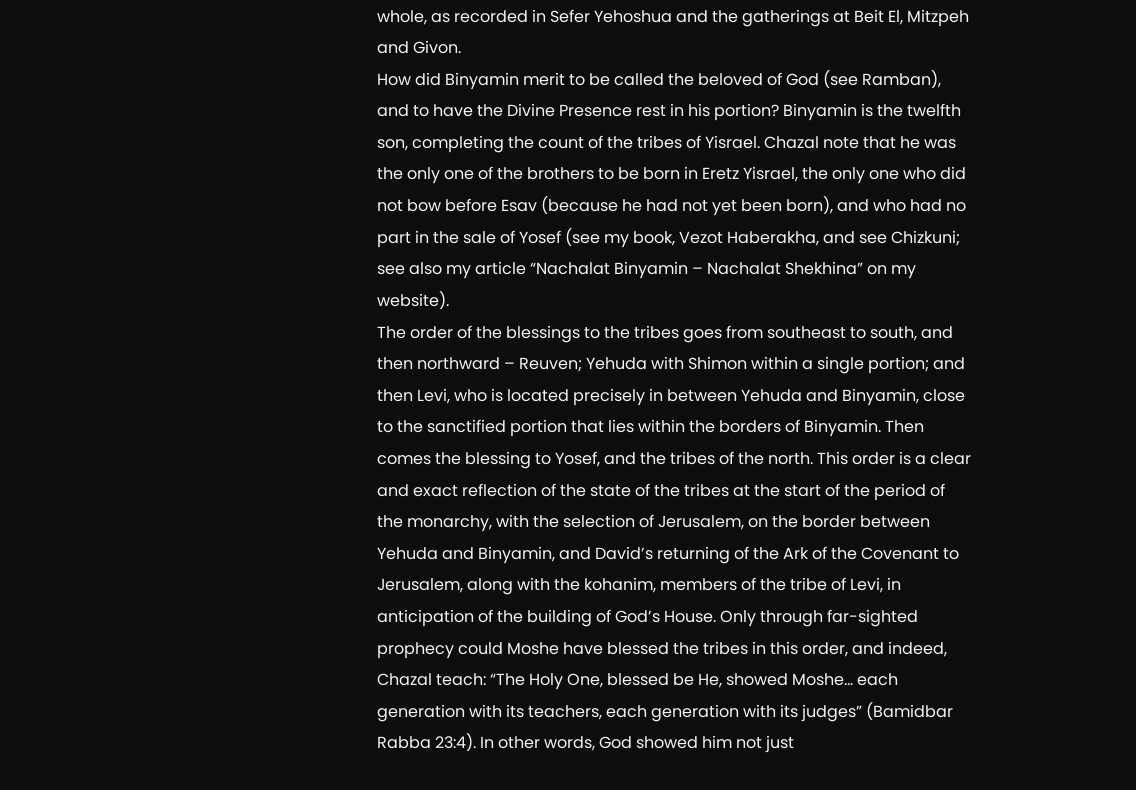whole, as recorded in Sefer Yehoshua and the gatherings at Beit El, Mitzpeh and Givon.
How did Binyamin merit to be called the beloved of God (see Ramban), and to have the Divine Presence rest in his portion? Binyamin is the twelfth son, completing the count of the tribes of Yisrael. Chazal note that he was the only one of the brothers to be born in Eretz Yisrael, the only one who did not bow before Esav (because he had not yet been born), and who had no part in the sale of Yosef (see my book, Vezot Haberakha, and see Chizkuni; see also my article “Nachalat Binyamin – Nachalat Shekhina” on my website).
The order of the blessings to the tribes goes from southeast to south, and then northward – Reuven; Yehuda with Shimon within a single portion; and then Levi, who is located precisely in between Yehuda and Binyamin, close to the sanctified portion that lies within the borders of Binyamin. Then comes the blessing to Yosef, and the tribes of the north. This order is a clear and exact reflection of the state of the tribes at the start of the period of the monarchy, with the selection of Jerusalem, on the border between Yehuda and Binyamin, and David’s returning of the Ark of the Covenant to Jerusalem, along with the kohanim, members of the tribe of Levi, in anticipation of the building of God’s House. Only through far-sighted prophecy could Moshe have blessed the tribes in this order, and indeed, Chazal teach: “The Holy One, blessed be He, showed Moshe… each generation with its teachers, each generation with its judges” (Bamidbar Rabba 23:4). In other words, God showed him not just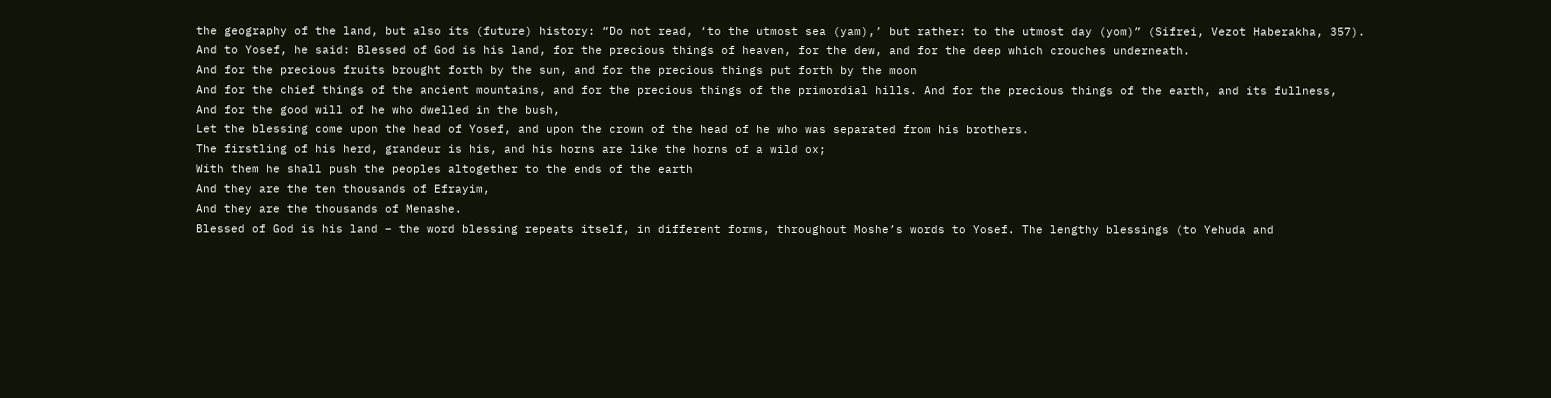the geography of the land, but also its (future) history: “Do not read, ‘to the utmost sea (yam),’ but rather: to the utmost day (yom)” (Sifrei, Vezot Haberakha, 357).
And to Yosef, he said: Blessed of God is his land, for the precious things of heaven, for the dew, and for the deep which crouches underneath.
And for the precious fruits brought forth by the sun, and for the precious things put forth by the moon
And for the chief things of the ancient mountains, and for the precious things of the primordial hills. And for the precious things of the earth, and its fullness,
And for the good will of he who dwelled in the bush,
Let the blessing come upon the head of Yosef, and upon the crown of the head of he who was separated from his brothers.
The firstling of his herd, grandeur is his, and his horns are like the horns of a wild ox;
With them he shall push the peoples altogether to the ends of the earth
And they are the ten thousands of Efrayim,
And they are the thousands of Menashe.
Blessed of God is his land – the word blessing repeats itself, in different forms, throughout Moshe’s words to Yosef. The lengthy blessings (to Yehuda and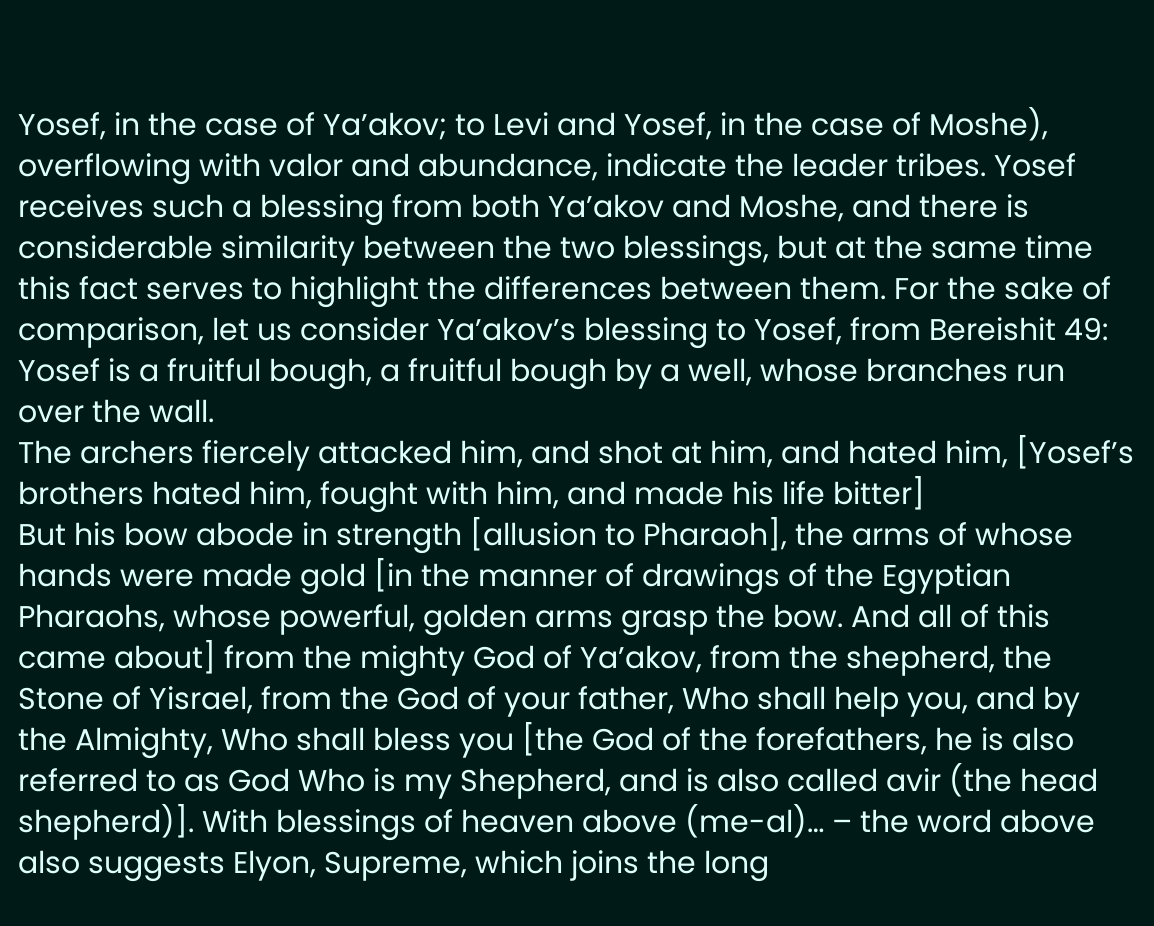Yosef, in the case of Ya’akov; to Levi and Yosef, in the case of Moshe), overflowing with valor and abundance, indicate the leader tribes. Yosef receives such a blessing from both Ya’akov and Moshe, and there is considerable similarity between the two blessings, but at the same time this fact serves to highlight the differences between them. For the sake of comparison, let us consider Ya’akov’s blessing to Yosef, from Bereishit 49:
Yosef is a fruitful bough, a fruitful bough by a well, whose branches run over the wall.
The archers fiercely attacked him, and shot at him, and hated him, [Yosef’s brothers hated him, fought with him, and made his life bitter]
But his bow abode in strength [allusion to Pharaoh], the arms of whose hands were made gold [in the manner of drawings of the Egyptian Pharaohs, whose powerful, golden arms grasp the bow. And all of this came about] from the mighty God of Ya’akov, from the shepherd, the Stone of Yisrael, from the God of your father, Who shall help you, and by the Almighty, Who shall bless you [the God of the forefathers, he is also referred to as God Who is my Shepherd, and is also called avir (the head shepherd)]. With blessings of heaven above (me-al)… – the word above also suggests Elyon, Supreme, which joins the long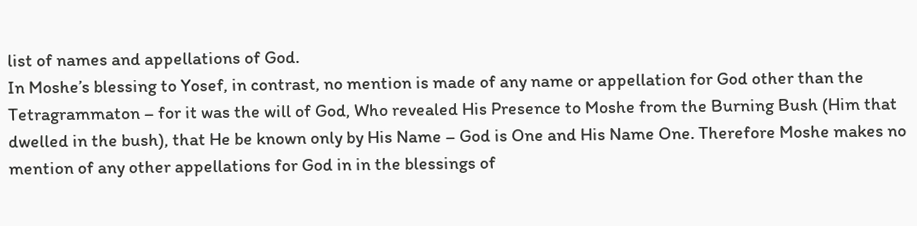list of names and appellations of God.
In Moshe’s blessing to Yosef, in contrast, no mention is made of any name or appellation for God other than the Tetragrammaton – for it was the will of God, Who revealed His Presence to Moshe from the Burning Bush (Him that dwelled in the bush), that He be known only by His Name – God is One and His Name One. Therefore Moshe makes no mention of any other appellations for God in in the blessings of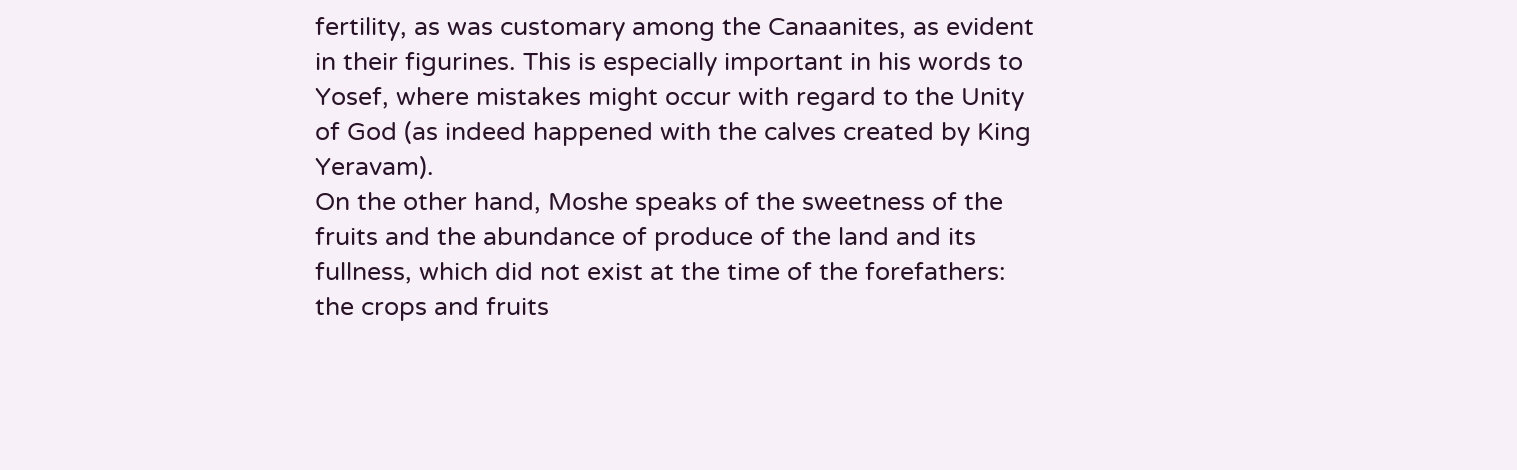fertility, as was customary among the Canaanites, as evident in their figurines. This is especially important in his words to Yosef, where mistakes might occur with regard to the Unity of God (as indeed happened with the calves created by King Yeravam).
On the other hand, Moshe speaks of the sweetness of the fruits and the abundance of produce of the land and its fullness, which did not exist at the time of the forefathers: the crops and fruits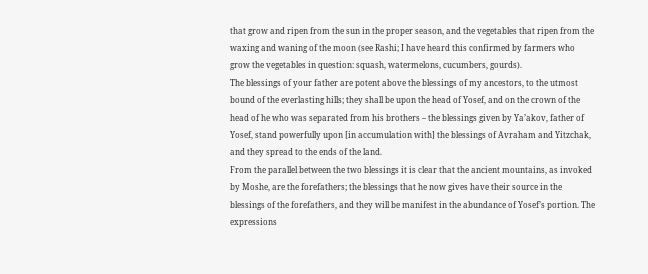that grow and ripen from the sun in the proper season, and the vegetables that ripen from the waxing and waning of the moon (see Rashi; I have heard this confirmed by farmers who grow the vegetables in question: squash, watermelons, cucumbers, gourds).
The blessings of your father are potent above the blessings of my ancestors, to the utmost bound of the everlasting hills; they shall be upon the head of Yosef, and on the crown of the head of he who was separated from his brothers – the blessings given by Ya’akov, father of Yosef, stand powerfully upon [in accumulation with] the blessings of Avraham and Yitzchak, and they spread to the ends of the land.
From the parallel between the two blessings it is clear that the ancient mountains, as invoked by Moshe, are the forefathers; the blessings that he now gives have their source in the blessings of the forefathers, and they will be manifest in the abundance of Yosef’s portion. The expressions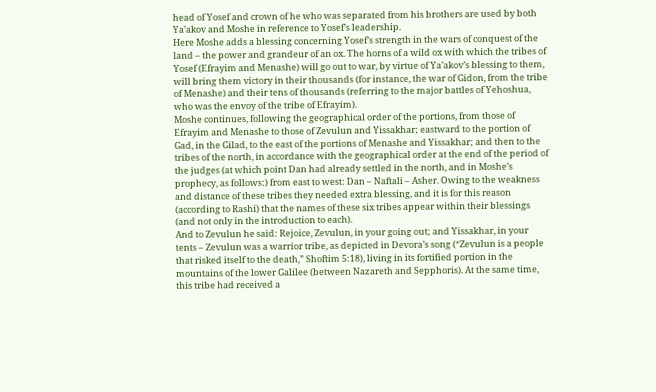head of Yosef and crown of he who was separated from his brothers are used by both Ya’akov and Moshe in reference to Yosef’s leadership.
Here Moshe adds a blessing concerning Yosef’s strength in the wars of conquest of the land – the power and grandeur of an ox. The horns of a wild ox with which the tribes of Yosef (Efrayim and Menashe) will go out to war, by virtue of Ya’akov’s blessing to them, will bring them victory in their thousands (for instance, the war of Gidon, from the tribe of Menashe) and their tens of thousands (referring to the major battles of Yehoshua, who was the envoy of the tribe of Efrayim).
Moshe continues, following the geographical order of the portions, from those of Efrayim and Menashe to those of Zevulun and Yissakhar; eastward to the portion of Gad, in the Gilad, to the east of the portions of Menashe and Yissakhar; and then to the tribes of the north, in accordance with the geographical order at the end of the period of the judges (at which point Dan had already settled in the north, and in Moshe’s prophecy, as follows:) from east to west: Dan – Naftali – Asher. Owing to the weakness and distance of these tribes they needed extra blessing, and it is for this reason (according to Rashi) that the names of these six tribes appear within their blessings (and not only in the introduction to each).
And to Zevulun he said: Rejoice, Zevulun, in your going out; and Yissakhar, in your tents – Zevulun was a warrior tribe, as depicted in Devora’s song (“Zevulun is a people that risked itself to the death,” Shoftim 5:18), living in its fortified portion in the mountains of the lower Galilee (between Nazareth and Sepphoris). At the same time, this tribe had received a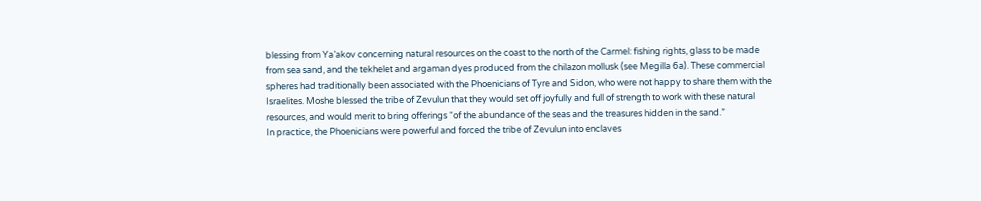blessing from Ya’akov concerning natural resources on the coast to the north of the Carmel: fishing rights, glass to be made from sea sand, and the tekhelet and argaman dyes produced from the chilazon mollusk (see Megilla 6a). These commercial spheres had traditionally been associated with the Phoenicians of Tyre and Sidon, who were not happy to share them with the Israelites. Moshe blessed the tribe of Zevulun that they would set off joyfully and full of strength to work with these natural resources, and would merit to bring offerings “of the abundance of the seas and the treasures hidden in the sand.”
In practice, the Phoenicians were powerful and forced the tribe of Zevulun into enclaves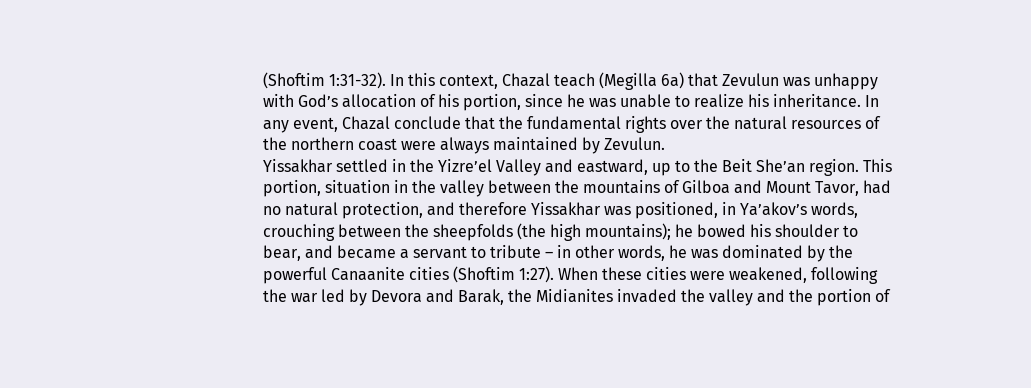(Shoftim 1:31-32). In this context, Chazal teach (Megilla 6a) that Zevulun was unhappy with God’s allocation of his portion, since he was unable to realize his inheritance. In any event, Chazal conclude that the fundamental rights over the natural resources of the northern coast were always maintained by Zevulun.
Yissakhar settled in the Yizre’el Valley and eastward, up to the Beit She’an region. This portion, situation in the valley between the mountains of Gilboa and Mount Tavor, had no natural protection, and therefore Yissakhar was positioned, in Ya’akov’s words, crouching between the sheepfolds (the high mountains); he bowed his shoulder to bear, and became a servant to tribute – in other words, he was dominated by the powerful Canaanite cities (Shoftim 1:27). When these cities were weakened, following the war led by Devora and Barak, the Midianites invaded the valley and the portion of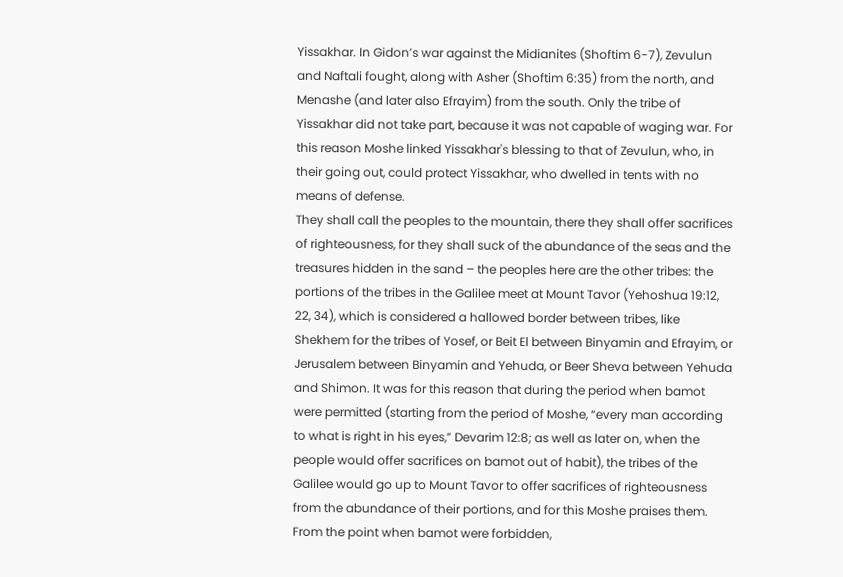Yissakhar. In Gidon’s war against the Midianites (Shoftim 6-7), Zevulun and Naftali fought, along with Asher (Shoftim 6:35) from the north, and Menashe (and later also Efrayim) from the south. Only the tribe of Yissakhar did not take part, because it was not capable of waging war. For this reason Moshe linked Yissakhar's blessing to that of Zevulun, who, in their going out, could protect Yissakhar, who dwelled in tents with no means of defense.
They shall call the peoples to the mountain, there they shall offer sacrifices of righteousness, for they shall suck of the abundance of the seas and the treasures hidden in the sand – the peoples here are the other tribes: the portions of the tribes in the Galilee meet at Mount Tavor (Yehoshua 19:12, 22, 34), which is considered a hallowed border between tribes, like Shekhem for the tribes of Yosef, or Beit El between Binyamin and Efrayim, or Jerusalem between Binyamin and Yehuda, or Beer Sheva between Yehuda and Shimon. It was for this reason that during the period when bamot were permitted (starting from the period of Moshe, “every man according to what is right in his eyes,” Devarim 12:8; as well as later on, when the people would offer sacrifices on bamot out of habit), the tribes of the Galilee would go up to Mount Tavor to offer sacrifices of righteousness from the abundance of their portions, and for this Moshe praises them. From the point when bamot were forbidden,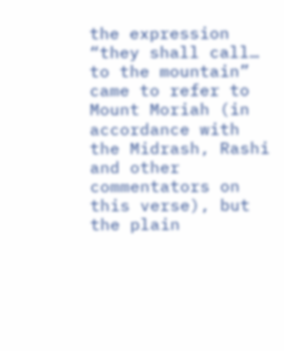the expression “they shall call… to the mountain” came to refer to Mount Moriah (in accordance with the Midrash, Rashi and other commentators on this verse), but the plain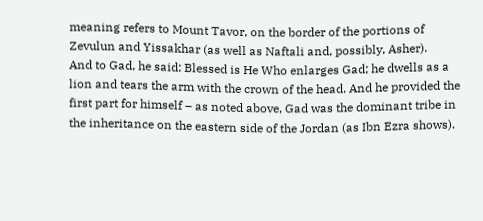meaning refers to Mount Tavor, on the border of the portions of Zevulun and Yissakhar (as well as Naftali and, possibly, Asher).
And to Gad, he said: Blessed is He Who enlarges Gad; he dwells as a lion and tears the arm with the crown of the head. And he provided the first part for himself – as noted above, Gad was the dominant tribe in the inheritance on the eastern side of the Jordan (as Ibn Ezra shows).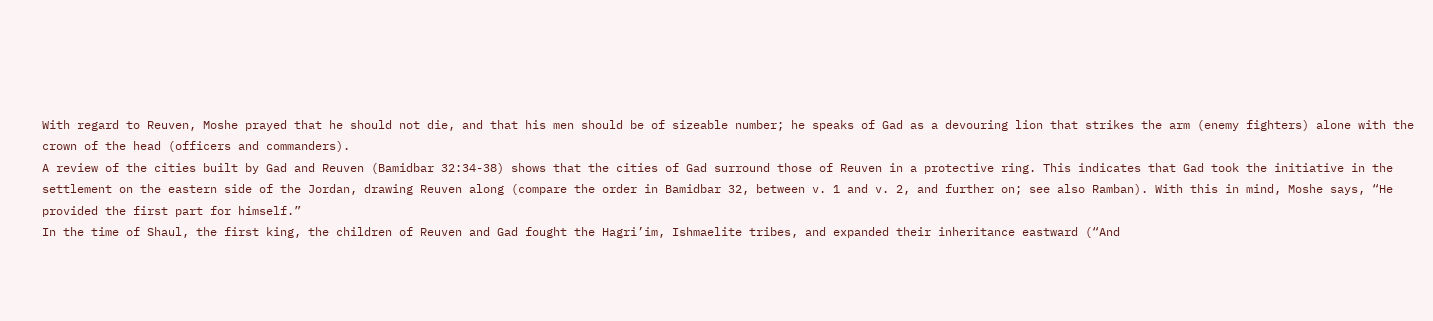With regard to Reuven, Moshe prayed that he should not die, and that his men should be of sizeable number; he speaks of Gad as a devouring lion that strikes the arm (enemy fighters) alone with the crown of the head (officers and commanders).
A review of the cities built by Gad and Reuven (Bamidbar 32:34-38) shows that the cities of Gad surround those of Reuven in a protective ring. This indicates that Gad took the initiative in the settlement on the eastern side of the Jordan, drawing Reuven along (compare the order in Bamidbar 32, between v. 1 and v. 2, and further on; see also Ramban). With this in mind, Moshe says, “He provided the first part for himself.”
In the time of Shaul, the first king, the children of Reuven and Gad fought the Hagri’im, Ishmaelite tribes, and expanded their inheritance eastward (“And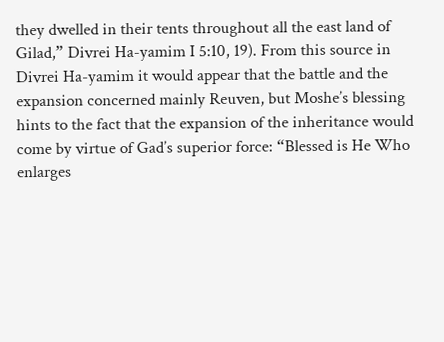they dwelled in their tents throughout all the east land of Gilad,” Divrei Ha-yamim I 5:10, 19). From this source in Divrei Ha-yamim it would appear that the battle and the expansion concerned mainly Reuven, but Moshe’s blessing hints to the fact that the expansion of the inheritance would come by virtue of Gad’s superior force: “Blessed is He Who enlarges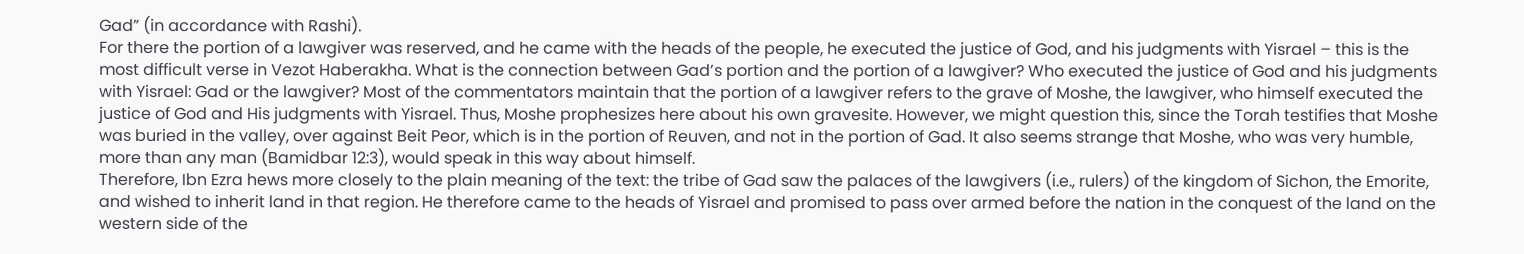Gad” (in accordance with Rashi).
For there the portion of a lawgiver was reserved, and he came with the heads of the people, he executed the justice of God, and his judgments with Yisrael – this is the most difficult verse in Vezot Haberakha. What is the connection between Gad’s portion and the portion of a lawgiver? Who executed the justice of God and his judgments with Yisrael: Gad or the lawgiver? Most of the commentators maintain that the portion of a lawgiver refers to the grave of Moshe, the lawgiver, who himself executed the justice of God and His judgments with Yisrael. Thus, Moshe prophesizes here about his own gravesite. However, we might question this, since the Torah testifies that Moshe was buried in the valley, over against Beit Peor, which is in the portion of Reuven, and not in the portion of Gad. It also seems strange that Moshe, who was very humble, more than any man (Bamidbar 12:3), would speak in this way about himself.
Therefore, Ibn Ezra hews more closely to the plain meaning of the text: the tribe of Gad saw the palaces of the lawgivers (i.e., rulers) of the kingdom of Sichon, the Emorite, and wished to inherit land in that region. He therefore came to the heads of Yisrael and promised to pass over armed before the nation in the conquest of the land on the western side of the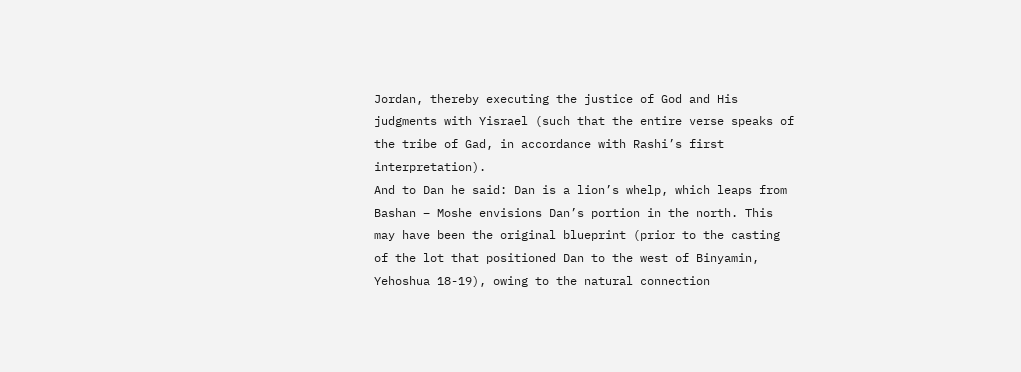Jordan, thereby executing the justice of God and His judgments with Yisrael (such that the entire verse speaks of the tribe of Gad, in accordance with Rashi’s first interpretation).
And to Dan he said: Dan is a lion’s whelp, which leaps from Bashan – Moshe envisions Dan’s portion in the north. This may have been the original blueprint (prior to the casting of the lot that positioned Dan to the west of Binyamin, Yehoshua 18-19), owing to the natural connection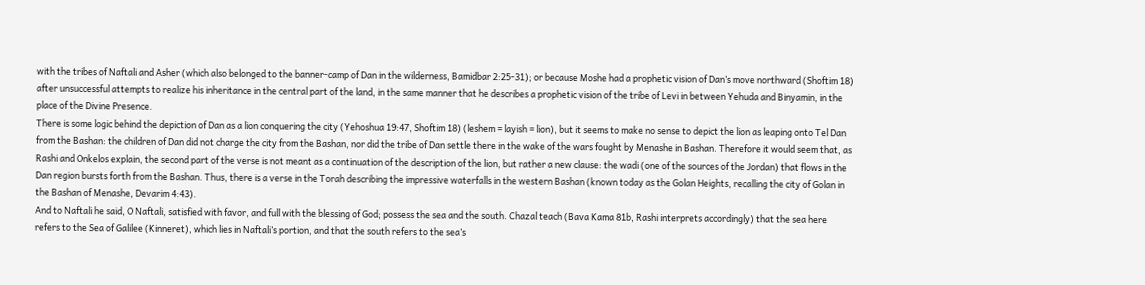with the tribes of Naftali and Asher (which also belonged to the banner-camp of Dan in the wilderness, Bamidbar 2:25-31); or because Moshe had a prophetic vision of Dan’s move northward (Shoftim 18) after unsuccessful attempts to realize his inheritance in the central part of the land, in the same manner that he describes a prophetic vision of the tribe of Levi in between Yehuda and Binyamin, in the place of the Divine Presence.
There is some logic behind the depiction of Dan as a lion conquering the city (Yehoshua 19:47, Shoftim 18) (leshem = layish = lion), but it seems to make no sense to depict the lion as leaping onto Tel Dan from the Bashan: the children of Dan did not charge the city from the Bashan, nor did the tribe of Dan settle there in the wake of the wars fought by Menashe in Bashan. Therefore it would seem that, as Rashi and Onkelos explain, the second part of the verse is not meant as a continuation of the description of the lion, but rather a new clause: the wadi (one of the sources of the Jordan) that flows in the Dan region bursts forth from the Bashan. Thus, there is a verse in the Torah describing the impressive waterfalls in the western Bashan (known today as the Golan Heights, recalling the city of Golan in the Bashan of Menashe, Devarim 4:43).
And to Naftali he said, O Naftali, satisfied with favor, and full with the blessing of God; possess the sea and the south. Chazal teach (Bava Kama 81b, Rashi interprets accordingly) that the sea here refers to the Sea of Galilee (Kinneret), which lies in Naftali’s portion, and that the south refers to the sea’s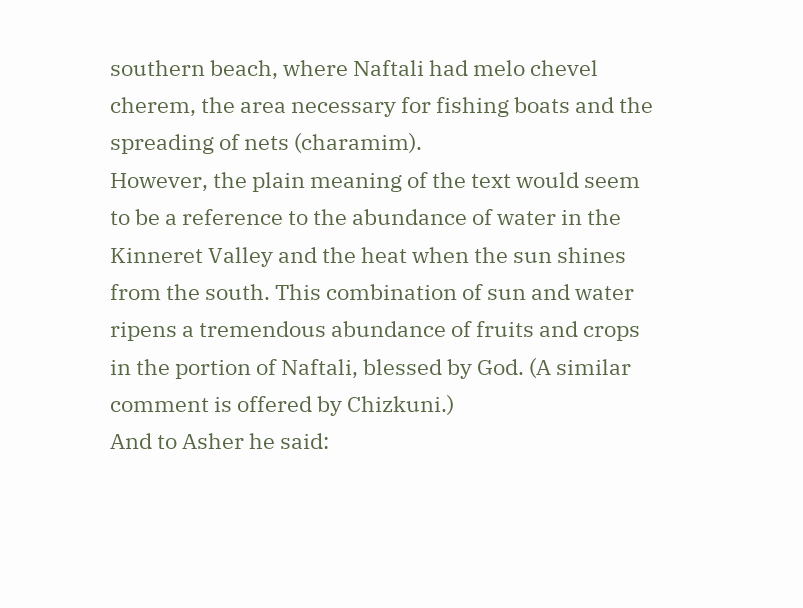southern beach, where Naftali had melo chevel cherem, the area necessary for fishing boats and the spreading of nets (charamim).
However, the plain meaning of the text would seem to be a reference to the abundance of water in the Kinneret Valley and the heat when the sun shines from the south. This combination of sun and water ripens a tremendous abundance of fruits and crops in the portion of Naftali, blessed by God. (A similar comment is offered by Chizkuni.)
And to Asher he said: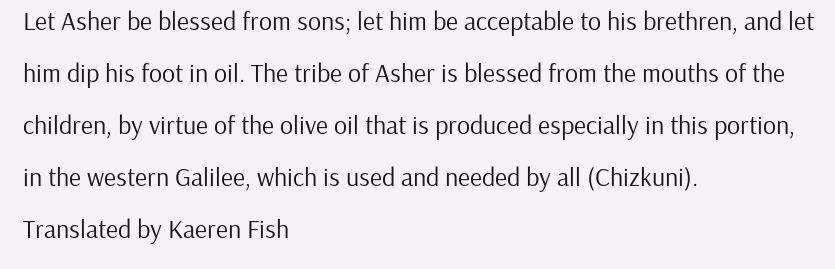Let Asher be blessed from sons; let him be acceptable to his brethren, and let him dip his foot in oil. The tribe of Asher is blessed from the mouths of the children, by virtue of the olive oil that is produced especially in this portion, in the western Galilee, which is used and needed by all (Chizkuni).
Translated by Kaeren Fish